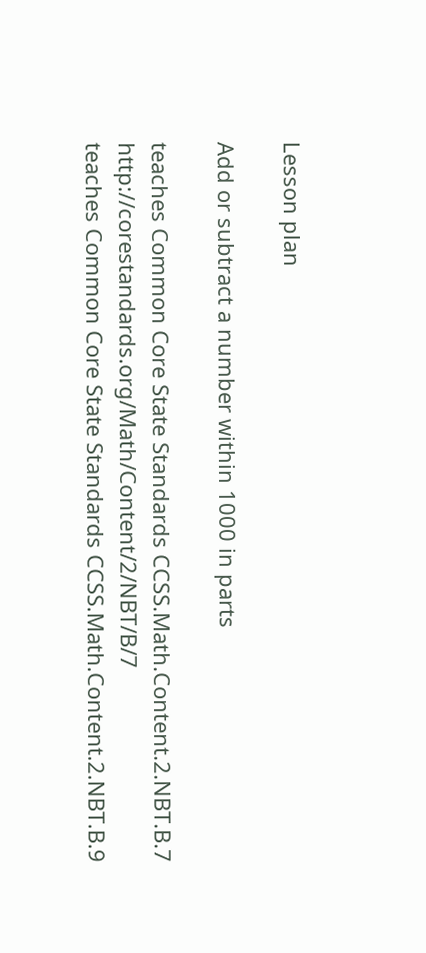Lesson plan

Add or subtract a number within 1000 in parts

teaches Common Core State Standards CCSS.Math.Content.2.NBT.B.7 http://corestandards.org/Math/Content/2/NBT/B/7
teaches Common Core State Standards CCSS.Math.Content.2.NBT.B.9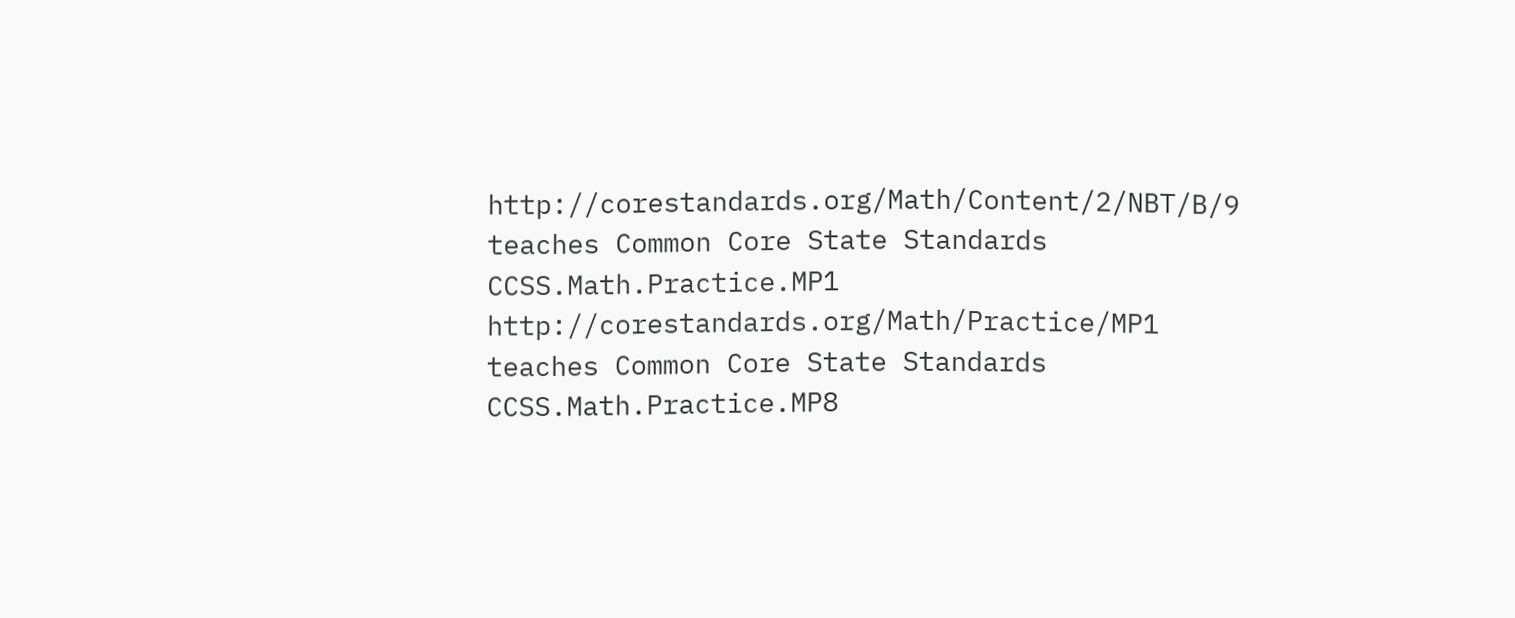http://corestandards.org/Math/Content/2/NBT/B/9
teaches Common Core State Standards CCSS.Math.Practice.MP1 http://corestandards.org/Math/Practice/MP1
teaches Common Core State Standards CCSS.Math.Practice.MP8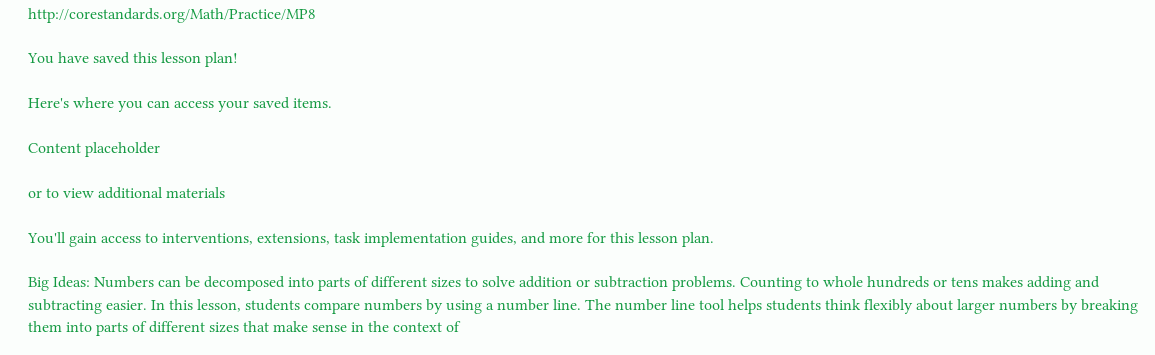http://corestandards.org/Math/Practice/MP8

You have saved this lesson plan!

Here's where you can access your saved items.

Content placeholder

or to view additional materials

You'll gain access to interventions, extensions, task implementation guides, and more for this lesson plan.

Big Ideas: Numbers can be decomposed into parts of different sizes to solve addition or subtraction problems. Counting to whole hundreds or tens makes adding and subtracting easier. In this lesson, students compare numbers by using a number line. The number line tool helps students think flexibly about larger numbers by breaking them into parts of different sizes that make sense in the context of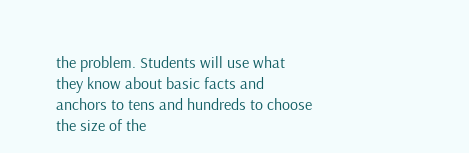the problem. Students will use what they know about basic facts and anchors to tens and hundreds to choose the size of the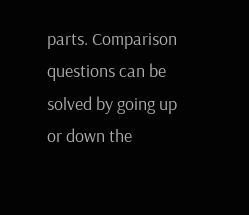parts. Comparison questions can be solved by going up or down the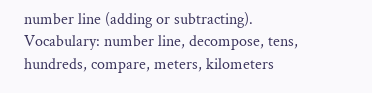number line (adding or subtracting). Vocabulary: number line, decompose, tens, hundreds, compare, meters, kilometers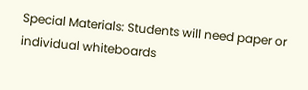Special Materials: Students will need paper or individual whiteboards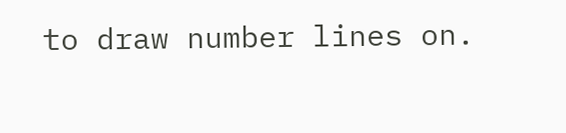to draw number lines on.